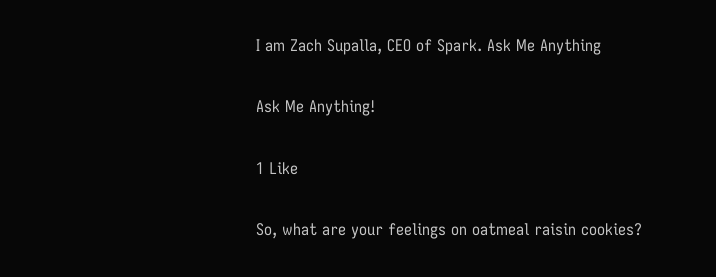I am Zach Supalla, CEO of Spark. Ask Me Anything

Ask Me Anything!

1 Like

So, what are your feelings on oatmeal raisin cookies?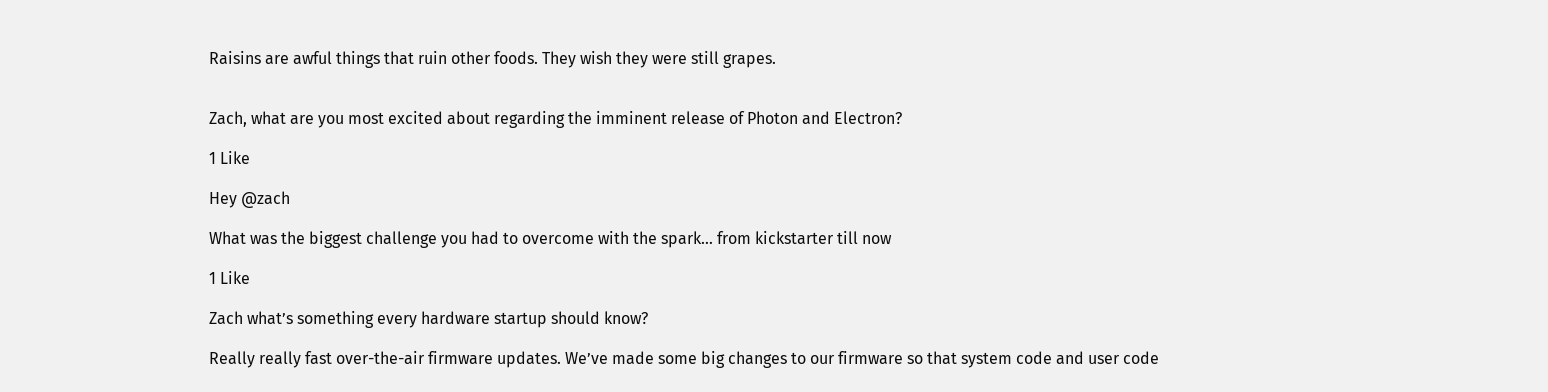Raisins are awful things that ruin other foods. They wish they were still grapes.


Zach, what are you most excited about regarding the imminent release of Photon and Electron?

1 Like

Hey @zach

What was the biggest challenge you had to overcome with the spark… from kickstarter till now

1 Like

Zach what’s something every hardware startup should know?

Really really fast over-the-air firmware updates. We’ve made some big changes to our firmware so that system code and user code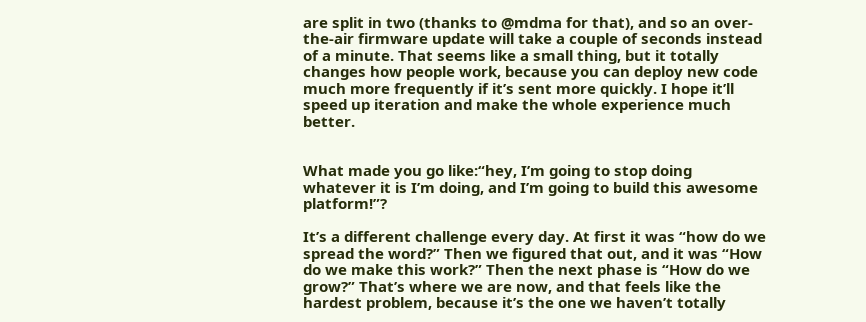are split in two (thanks to @mdma for that), and so an over-the-air firmware update will take a couple of seconds instead of a minute. That seems like a small thing, but it totally changes how people work, because you can deploy new code much more frequently if it’s sent more quickly. I hope it’ll speed up iteration and make the whole experience much better.


What made you go like:“hey, I’m going to stop doing whatever it is I’m doing, and I’m going to build this awesome platform!”?

It’s a different challenge every day. At first it was “how do we spread the word?” Then we figured that out, and it was “How do we make this work?” Then the next phase is “How do we grow?” That’s where we are now, and that feels like the hardest problem, because it’s the one we haven’t totally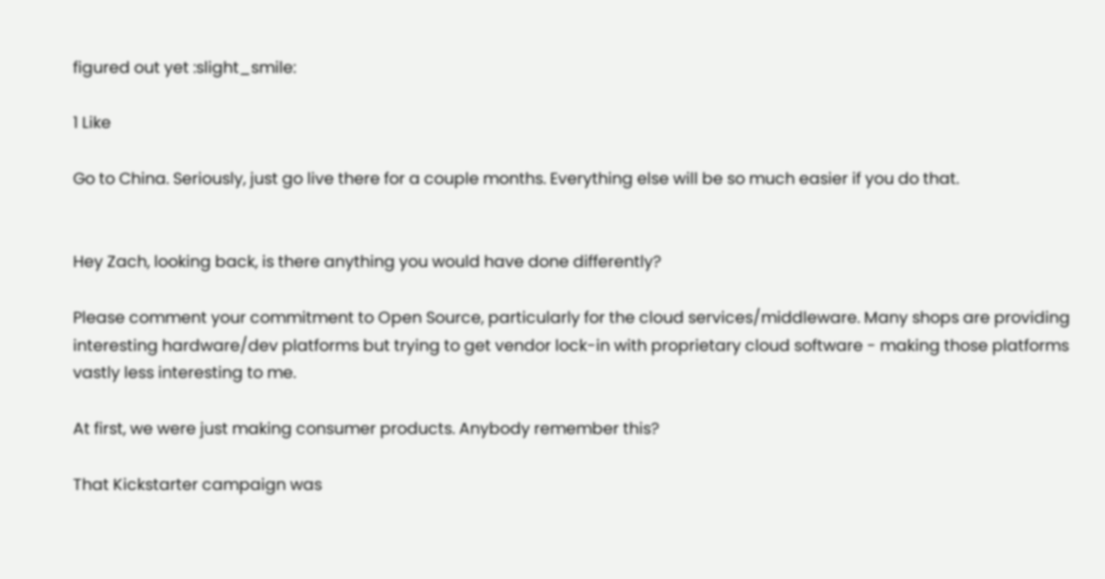figured out yet :slight_smile:

1 Like

Go to China. Seriously, just go live there for a couple months. Everything else will be so much easier if you do that.


Hey Zach, looking back, is there anything you would have done differently?

Please comment your commitment to Open Source, particularly for the cloud services/middleware. Many shops are providing interesting hardware/dev platforms but trying to get vendor lock-in with proprietary cloud software - making those platforms vastly less interesting to me.

At first, we were just making consumer products. Anybody remember this?

That Kickstarter campaign was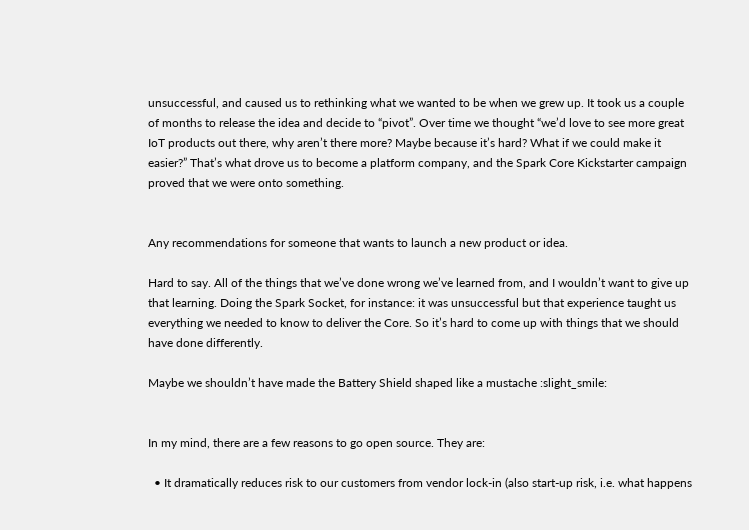unsuccessful, and caused us to rethinking what we wanted to be when we grew up. It took us a couple of months to release the idea and decide to “pivot”. Over time we thought “we’d love to see more great IoT products out there, why aren’t there more? Maybe because it’s hard? What if we could make it easier?” That’s what drove us to become a platform company, and the Spark Core Kickstarter campaign proved that we were onto something.


Any recommendations for someone that wants to launch a new product or idea.

Hard to say. All of the things that we’ve done wrong we’ve learned from, and I wouldn’t want to give up that learning. Doing the Spark Socket, for instance: it was unsuccessful but that experience taught us everything we needed to know to deliver the Core. So it’s hard to come up with things that we should have done differently.

Maybe we shouldn’t have made the Battery Shield shaped like a mustache :slight_smile:


In my mind, there are a few reasons to go open source. They are:

  • It dramatically reduces risk to our customers from vendor lock-in (also start-up risk, i.e. what happens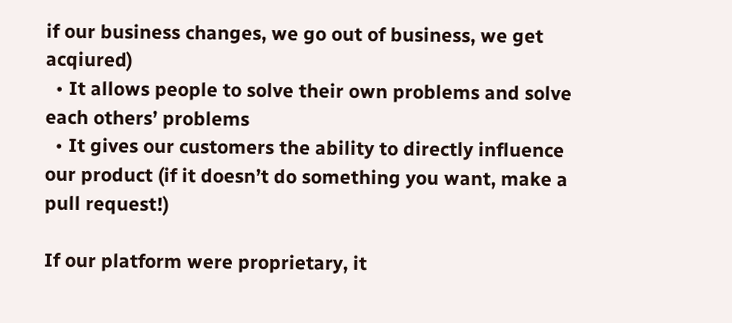if our business changes, we go out of business, we get acqiured)
  • It allows people to solve their own problems and solve each others’ problems
  • It gives our customers the ability to directly influence our product (if it doesn’t do something you want, make a pull request!)

If our platform were proprietary, it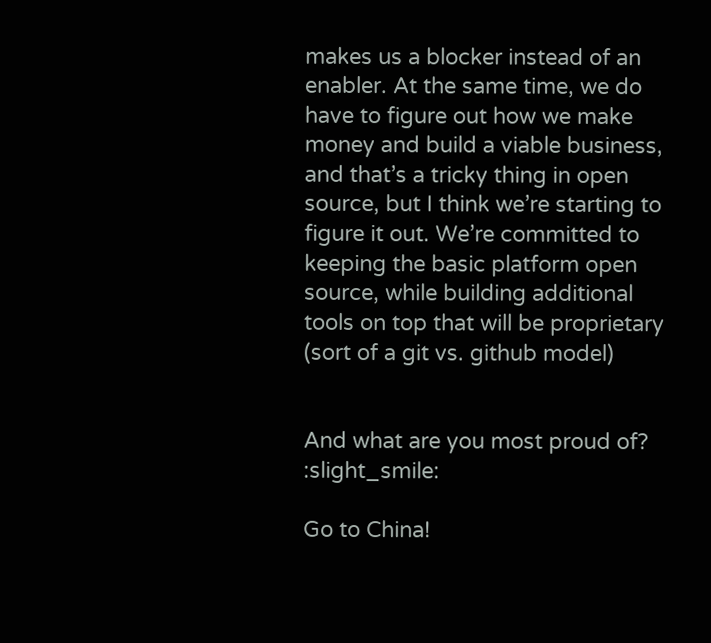makes us a blocker instead of an enabler. At the same time, we do have to figure out how we make money and build a viable business, and that’s a tricky thing in open source, but I think we’re starting to figure it out. We’re committed to keeping the basic platform open source, while building additional tools on top that will be proprietary (sort of a git vs. github model)


And what are you most proud of? :slight_smile:

Go to China!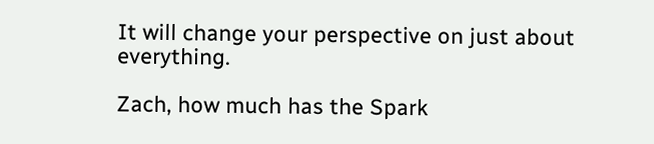It will change your perspective on just about everything.

Zach, how much has the Spark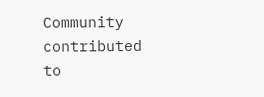Community contributed to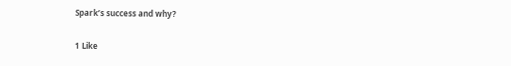Spark’s success and why?

1 Like